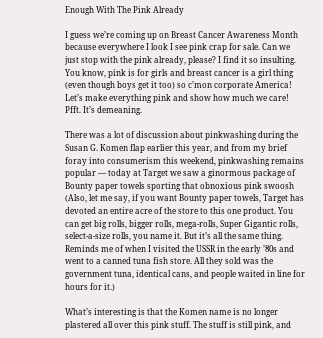Enough With The Pink Already

I guess we’re coming up on Breast Cancer Awareness Month because everywhere I look I see pink crap for sale. Can we just stop with the pink already, please? I find it so insulting. You know, pink is for girls and breast cancer is a girl thing (even though boys get it too) so c’mon corporate America! Let’s make everything pink and show how much we care! Pfft. It’s demeaning.

There was a lot of discussion about pinkwashing during the Susan G. Komen flap earlier this year, and from my brief foray into consumerism this weekend, pinkwashing remains popular — today at Target we saw a ginormous package of Bounty paper towels sporting that obnoxious pink swoosh (Also, let me say, if you want Bounty paper towels, Target has devoted an entire acre of the store to this one product. You can get big rolls, bigger rolls, mega-rolls, Super Gigantic rolls, select-a-size rolls, you name it. But it’s all the same thing. Reminds me of when I visited the USSR in the early ’80s and went to a canned tuna fish store. All they sold was the government tuna, identical cans, and people waited in line for hours for it.)

What’s interesting is that the Komen name is no longer plastered all over this pink stuff. The stuff is still pink, and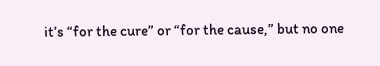it’s “for the cure” or “for the cause,” but no one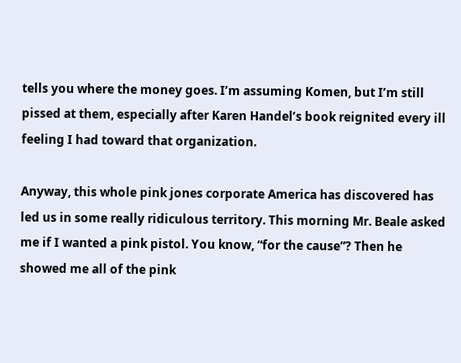tells you where the money goes. I’m assuming Komen, but I’m still pissed at them, especially after Karen Handel’s book reignited every ill feeling I had toward that organization.

Anyway, this whole pink jones corporate America has discovered has led us in some really ridiculous territory. This morning Mr. Beale asked me if I wanted a pink pistol. You know, “for the cause”? Then he showed me all of the pink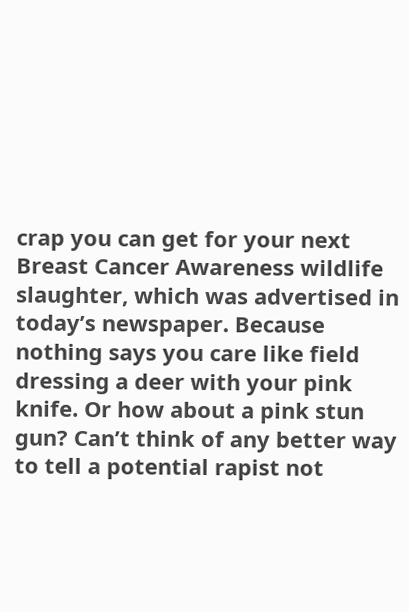crap you can get for your next Breast Cancer Awareness wildlife slaughter, which was advertised in today’s newspaper. Because nothing says you care like field dressing a deer with your pink knife. Or how about a pink stun gun? Can’t think of any better way to tell a potential rapist not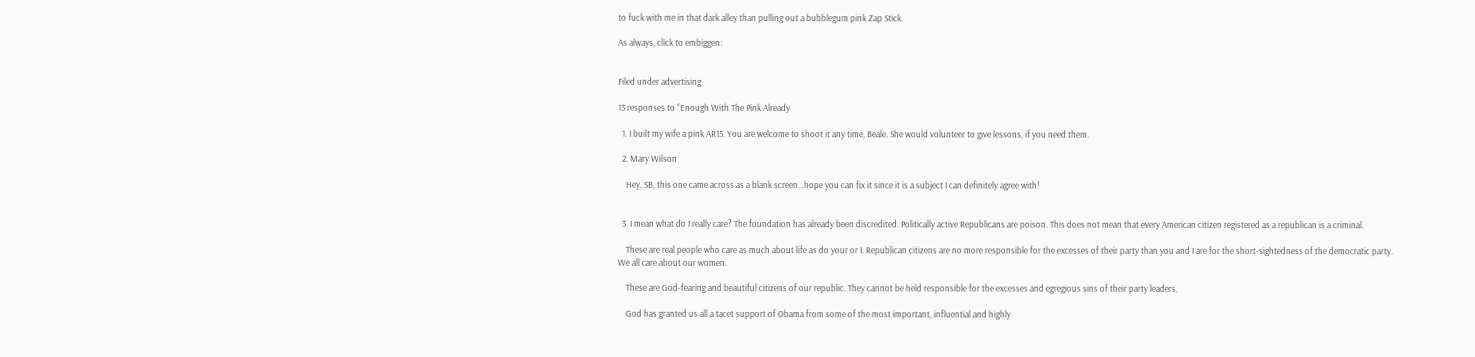to fuck with me in that dark alley than pulling out a bubblegum pink Zap Stick.

As always, click to embiggen:


Filed under advertising

13 responses to “Enough With The Pink Already

  1. I built my wife a pink AR15. You are welcome to shoot it any time, Beale. She would volunteer to give lessons, if you need them.

  2. Mary Wilson

    Hey, SB, this one came across as a blank screen…hope you can fix it since it is a subject I can definitely agree with!


  3. I mean what do I really care? The foundation has already been discredited. Politically active Republicans are poison. This does not mean that every American citizen registered as a republican is a criminal.

    These are real people who care as much about life as do your or I. Republican citizens are no more responsible for the excesses of their party than you and I are for the short-sightedness of the democratic party. We all care about our women.

    These are God-fearing and beautiful citizens of our republic. They cannot be held responsible for the excesses and egregious sins of their party leaders,

    God has granted us all a tacet support of Obama from some of the most important, influential and highly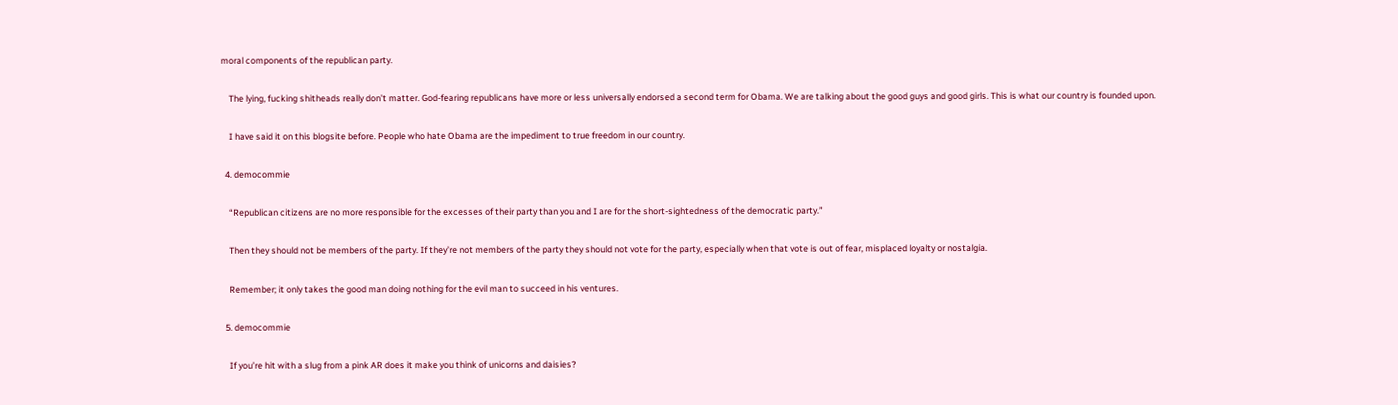moral components of the republican party.

    The lying, fucking shitheads really don’t matter. God-fearing republicans have more or less universally endorsed a second term for Obama. We are talking about the good guys and good girls. This is what our country is founded upon.

    I have said it on this blogsite before. People who hate Obama are the impediment to true freedom in our country.

  4. democommie

    “Republican citizens are no more responsible for the excesses of their party than you and I are for the short-sightedness of the democratic party.”

    Then they should not be members of the party. If they’re not members of the party they should not vote for the party, especially when that vote is out of fear, misplaced loyalty or nostalgia.

    Remember; it only takes the good man doing nothing for the evil man to succeed in his ventures.

  5. democommie

    If you’re hit with a slug from a pink AR does it make you think of unicorns and daisies?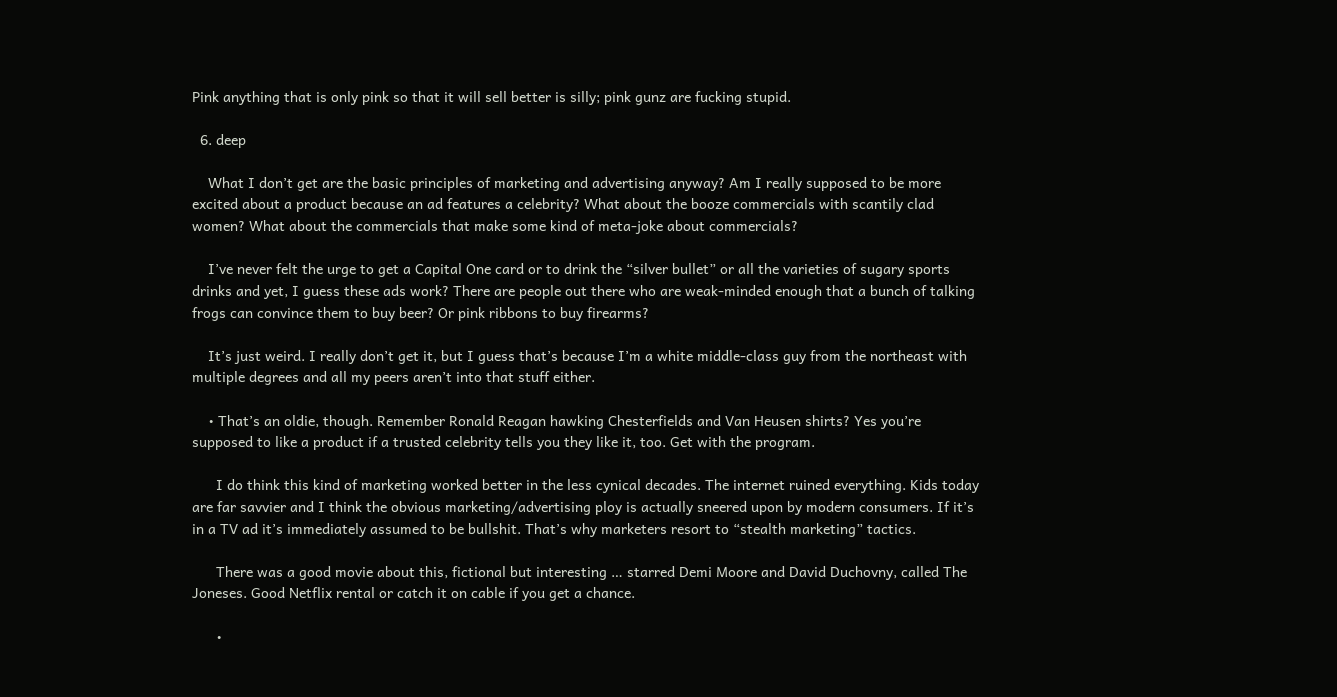Pink anything that is only pink so that it will sell better is silly; pink gunz are fucking stupid.

  6. deep

    What I don’t get are the basic principles of marketing and advertising anyway? Am I really supposed to be more excited about a product because an ad features a celebrity? What about the booze commercials with scantily clad women? What about the commercials that make some kind of meta-joke about commercials?

    I’ve never felt the urge to get a Capital One card or to drink the “silver bullet” or all the varieties of sugary sports drinks and yet, I guess these ads work? There are people out there who are weak-minded enough that a bunch of talking frogs can convince them to buy beer? Or pink ribbons to buy firearms?

    It’s just weird. I really don’t get it, but I guess that’s because I’m a white middle-class guy from the northeast with multiple degrees and all my peers aren’t into that stuff either.

    • That’s an oldie, though. Remember Ronald Reagan hawking Chesterfields and Van Heusen shirts? Yes you’re supposed to like a product if a trusted celebrity tells you they like it, too. Get with the program.

      I do think this kind of marketing worked better in the less cynical decades. The internet ruined everything. Kids today are far savvier and I think the obvious marketing/advertising ploy is actually sneered upon by modern consumers. If it’s in a TV ad it’s immediately assumed to be bullshit. That’s why marketers resort to “stealth marketing” tactics.

      There was a good movie about this, fictional but interesting … starred Demi Moore and David Duchovny, called The Joneses. Good Netflix rental or catch it on cable if you get a chance.

      •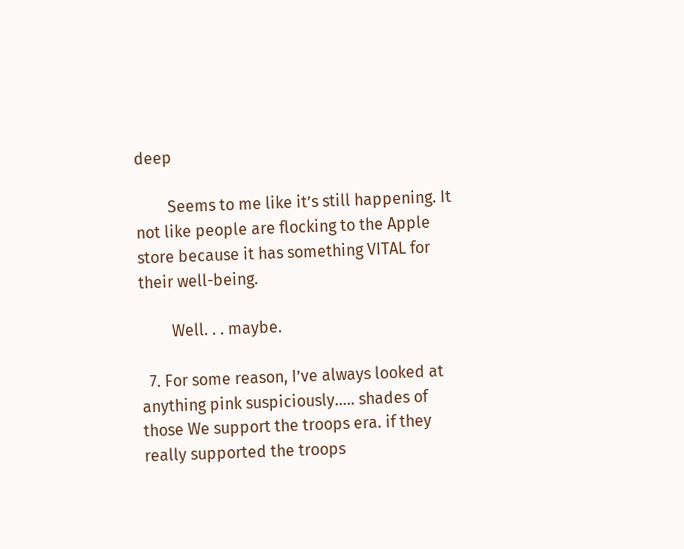deep

        Seems to me like it’s still happening. It not like people are flocking to the Apple store because it has something VITAL for their well-being.

        Well. . . maybe.

  7. For some reason, I’ve always looked at anything pink suspiciously….. shades of those We support the troops era. if they really supported the troops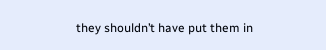they shouldn’t have put them in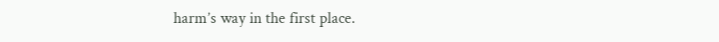harm’s way in the first place.